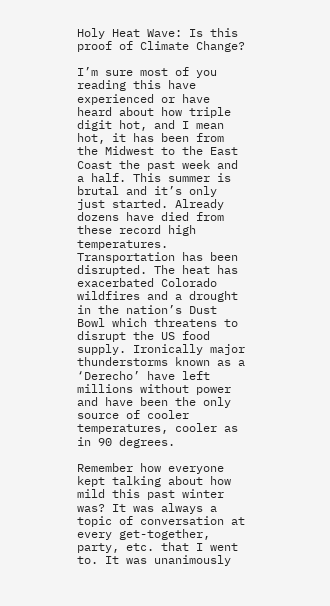Holy Heat Wave: Is this proof of Climate Change?

I’m sure most of you reading this have experienced or have heard about how triple digit hot, and I mean hot, it has been from the Midwest to the East Coast the past week and a half. This summer is brutal and it’s only just started. Already dozens have died from these record high temperatures. Transportation has been disrupted. The heat has exacerbated Colorado wildfires and a drought in the nation’s Dust Bowl which threatens to disrupt the US food supply. Ironically major thunderstorms known as a ‘Derecho’ have left millions without power and have been the only source of cooler temperatures, cooler as in 90 degrees.

Remember how everyone kept talking about how mild this past winter was? It was always a topic of conversation at every get-together, party, etc. that I went to. It was unanimously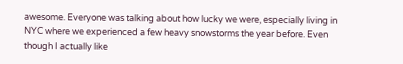awesome. Everyone was talking about how lucky we were, especially living in NYC where we experienced a few heavy snowstorms the year before. Even though I actually like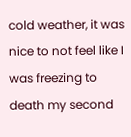cold weather, it was nice to not feel like I was freezing to death my second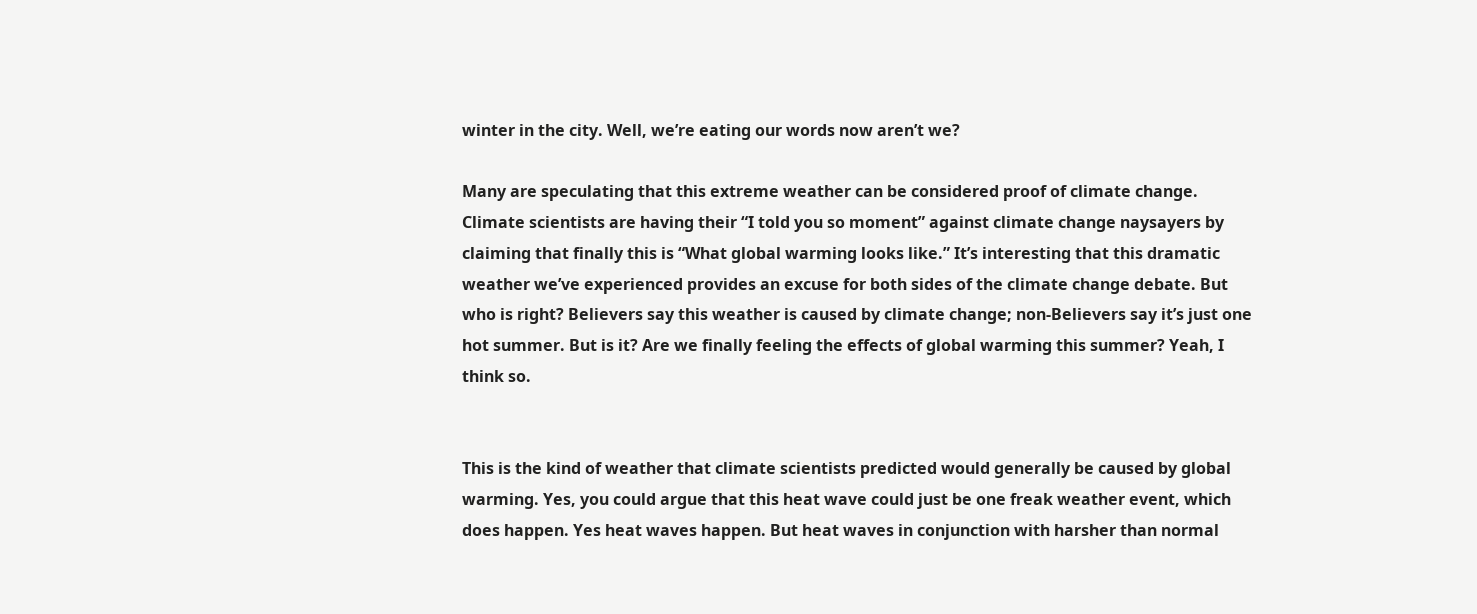winter in the city. Well, we’re eating our words now aren’t we?

Many are speculating that this extreme weather can be considered proof of climate change. Climate scientists are having their “I told you so moment” against climate change naysayers by claiming that finally this is “What global warming looks like.” It’s interesting that this dramatic weather we’ve experienced provides an excuse for both sides of the climate change debate. But who is right? Believers say this weather is caused by climate change; non-Believers say it’s just one hot summer. But is it? Are we finally feeling the effects of global warming this summer? Yeah, I think so.


This is the kind of weather that climate scientists predicted would generally be caused by global warming. Yes, you could argue that this heat wave could just be one freak weather event, which does happen. Yes heat waves happen. But heat waves in conjunction with harsher than normal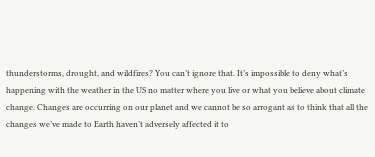thunderstorms, drought, and wildfires? You can’t ignore that. It’s impossible to deny what’s happening with the weather in the US no matter where you live or what you believe about climate change. Changes are occurring on our planet and we cannot be so arrogant as to think that all the changes we’ve made to Earth haven’t adversely affected it to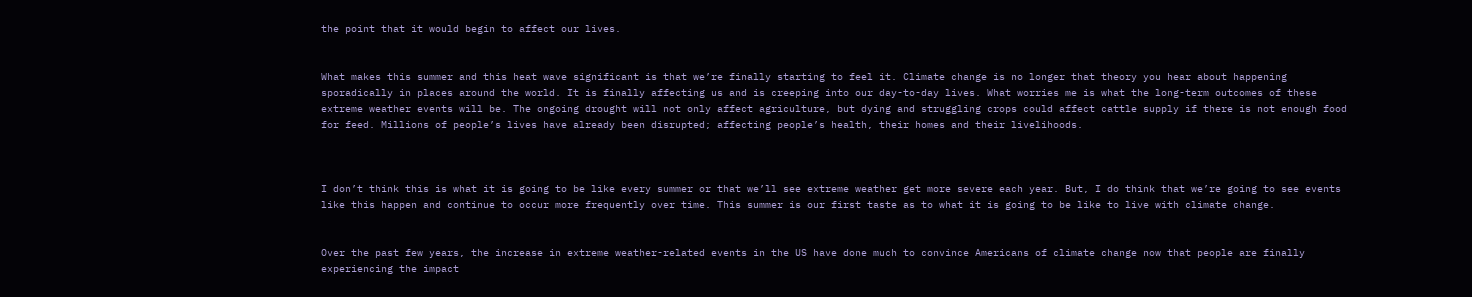the point that it would begin to affect our lives.


What makes this summer and this heat wave significant is that we’re finally starting to feel it. Climate change is no longer that theory you hear about happening sporadically in places around the world. It is finally affecting us and is creeping into our day-to-day lives. What worries me is what the long-term outcomes of these extreme weather events will be. The ongoing drought will not only affect agriculture, but dying and struggling crops could affect cattle supply if there is not enough food for feed. Millions of people’s lives have already been disrupted; affecting people’s health, their homes and their livelihoods.



I don’t think this is what it is going to be like every summer or that we’ll see extreme weather get more severe each year. But, I do think that we’re going to see events like this happen and continue to occur more frequently over time. This summer is our first taste as to what it is going to be like to live with climate change.


Over the past few years, the increase in extreme weather-related events in the US have done much to convince Americans of climate change now that people are finally experiencing the impact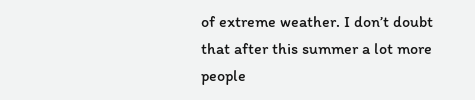of extreme weather. I don’t doubt that after this summer a lot more people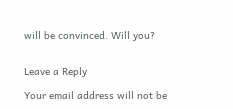will be convinced. Will you?


Leave a Reply

Your email address will not be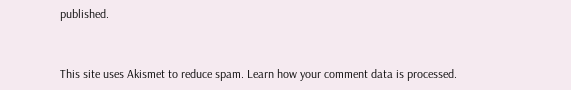published.


This site uses Akismet to reduce spam. Learn how your comment data is processed.